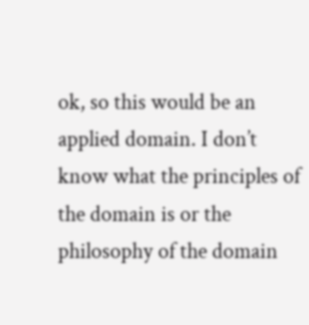ok, so this would be an applied domain. I don’t know what the principles of the domain is or the philosophy of the domain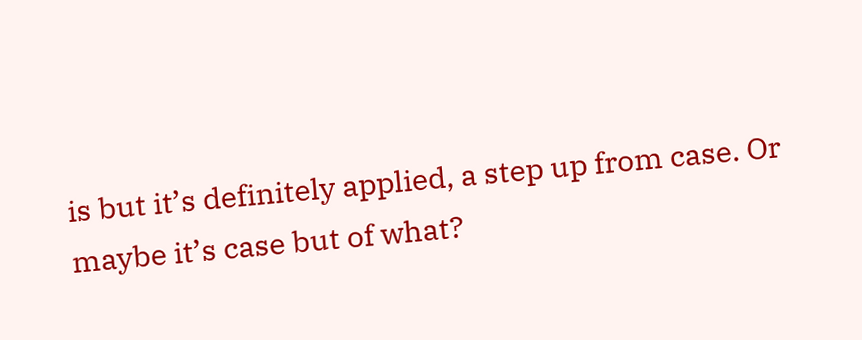is but it’s definitely applied, a step up from case. Or maybe it’s case but of what?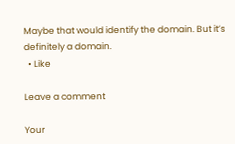Maybe that would identify the domain. But it’s definitely a domain.
  • Like

Leave a comment

Your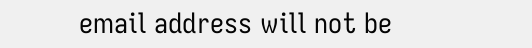email address will not be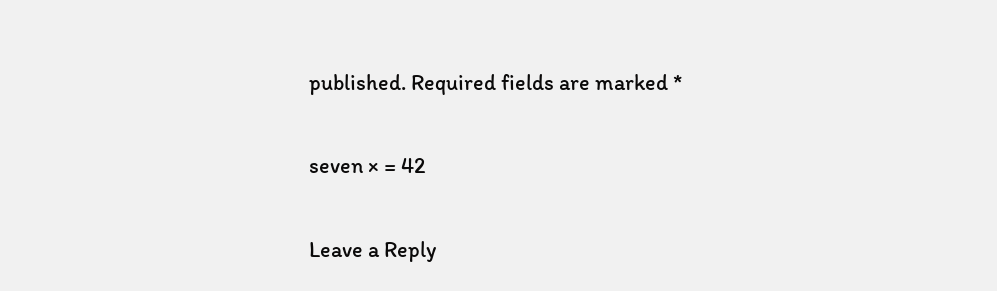published. Required fields are marked *

seven × = 42

Leave a Reply